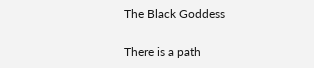The Black Goddess

There is a path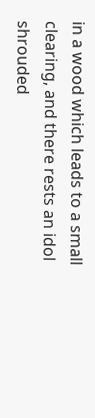in a wood which leads to a small clearing, and there rests an idol shrouded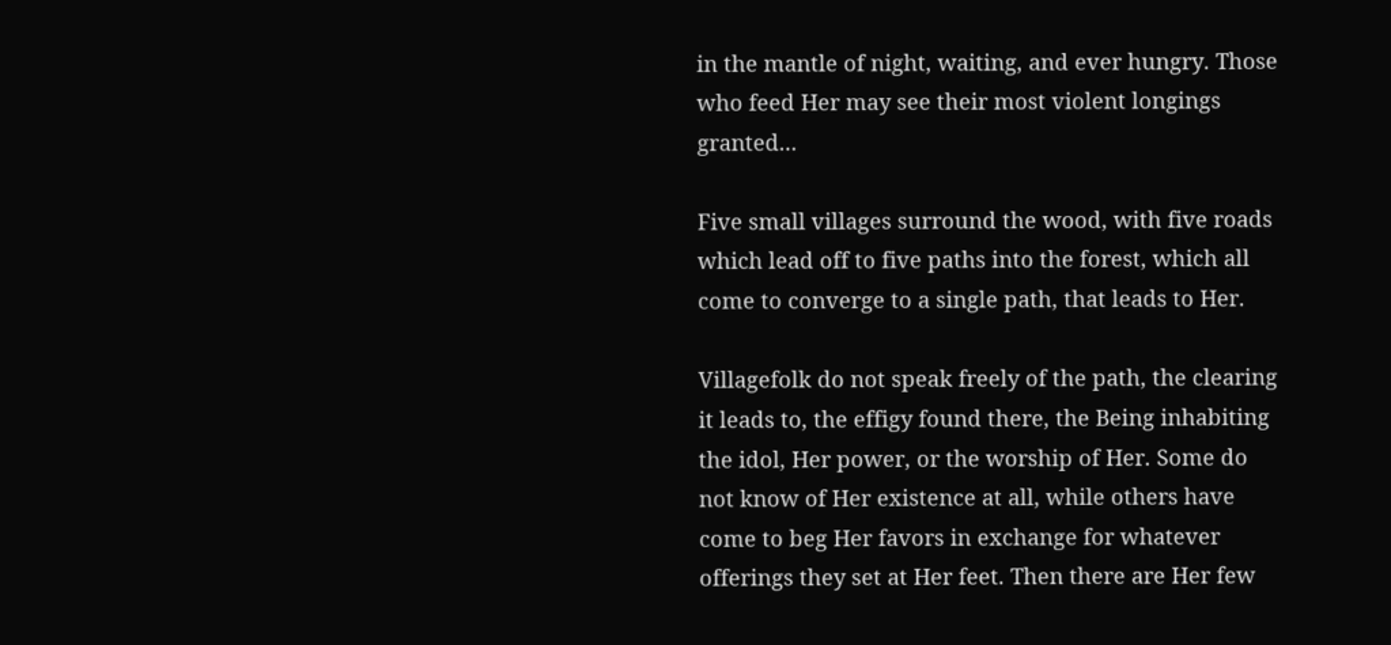in the mantle of night, waiting, and ever hungry. Those who feed Her may see their most violent longings granted...

Five small villages surround the wood, with five roads which lead off to five paths into the forest, which all come to converge to a single path, that leads to Her.

Villagefolk do not speak freely of the path, the clearing it leads to, the effigy found there, the Being inhabiting the idol, Her power, or the worship of Her. Some do not know of Her existence at all, while others have come to beg Her favors in exchange for whatever offerings they set at Her feet. Then there are Her few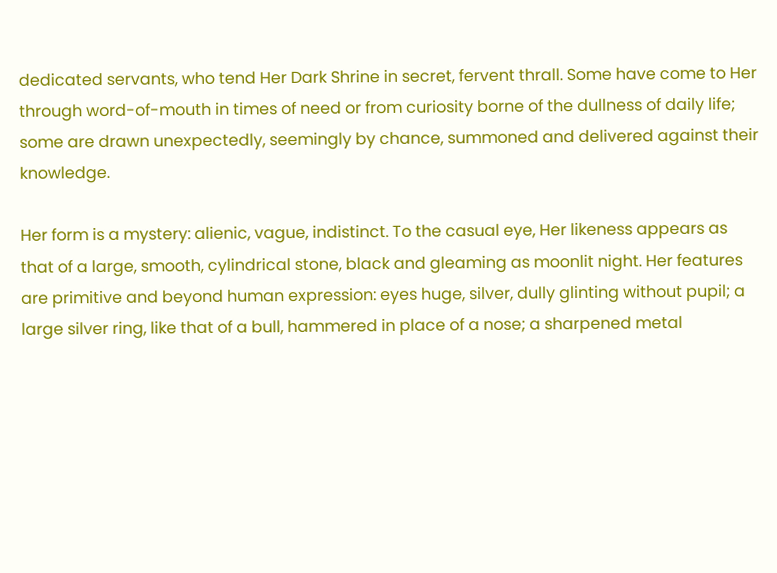dedicated servants, who tend Her Dark Shrine in secret, fervent thrall. Some have come to Her through word-of-mouth in times of need or from curiosity borne of the dullness of daily life; some are drawn unexpectedly, seemingly by chance, summoned and delivered against their knowledge.

Her form is a mystery: alienic, vague, indistinct. To the casual eye, Her likeness appears as that of a large, smooth, cylindrical stone, black and gleaming as moonlit night. Her features are primitive and beyond human expression: eyes huge, silver, dully glinting without pupil; a large silver ring, like that of a bull, hammered in place of a nose; a sharpened metal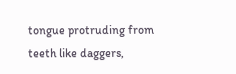tongue protruding from teeth like daggers,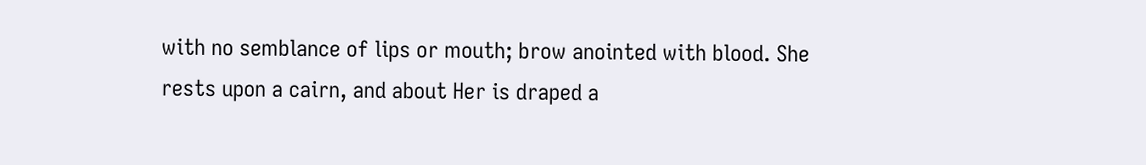with no semblance of lips or mouth; brow anointed with blood. She rests upon a cairn, and about Her is draped a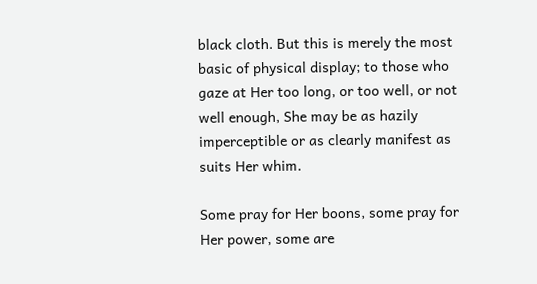black cloth. But this is merely the most basic of physical display; to those who gaze at Her too long, or too well, or not well enough, She may be as hazily imperceptible or as clearly manifest as suits Her whim.

Some pray for Her boons, some pray for Her power, some are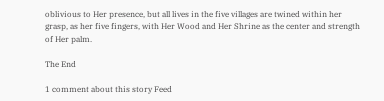oblivious to Her presence, but all lives in the five villages are twined within her grasp, as her five fingers, with Her Wood and Her Shrine as the center and strength of Her palm.

The End

1 comment about this story Feed